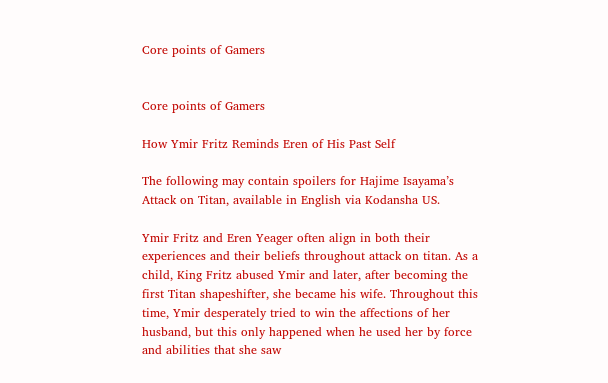Core points of Gamers


Core points of Gamers

How Ymir Fritz Reminds Eren of His Past Self

The following may contain spoilers for Hajime Isayama’s Attack on Titan, available in English via Kodansha US.

Ymir Fritz and Eren Yeager often align in both their experiences and their beliefs throughout attack on titan. As a child, King Fritz abused Ymir and later, after becoming the first Titan shapeshifter, she became his wife. Throughout this time, Ymir desperately tried to win the affections of her husband, but this only happened when he used her by force and abilities that she saw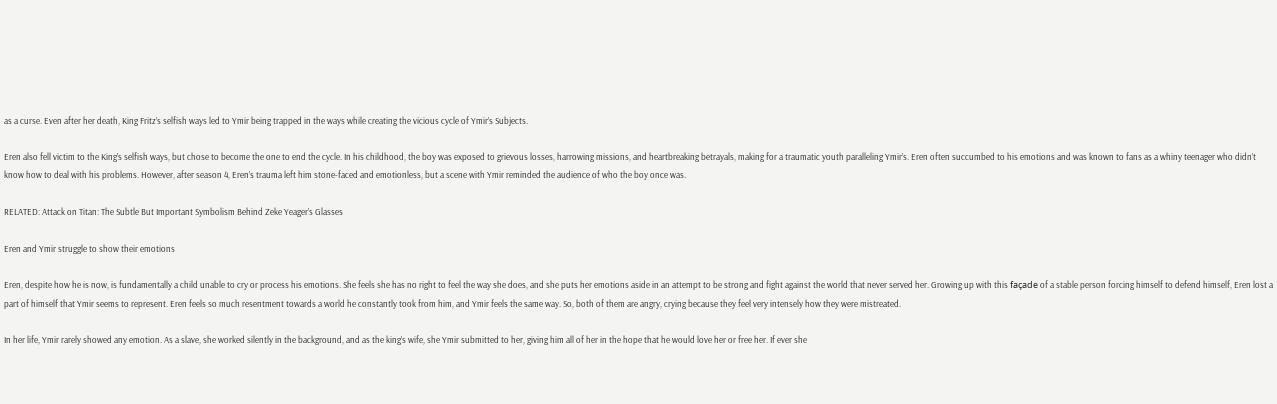as a curse. Even after her death, King Fritz’s selfish ways led to Ymir being trapped in the ways while creating the vicious cycle of Ymir’s Subjects.

Eren also fell victim to the King’s selfish ways, but chose to become the one to end the cycle. In his childhood, the boy was exposed to grievous losses, harrowing missions, and heartbreaking betrayals, making for a traumatic youth paralleling Ymir’s. Eren often succumbed to his emotions and was known to fans as a whiny teenager who didn’t know how to deal with his problems. However, after season 4, Eren’s trauma left him stone-faced and emotionless, but a scene with Ymir reminded the audience of who the boy once was.

RELATED: Attack on Titan: The Subtle But Important Symbolism Behind Zeke Yeager’s Glasses

Eren and Ymir struggle to show their emotions

Eren, despite how he is now, is fundamentally a child unable to cry or process his emotions. She feels she has no right to feel the way she does, and she puts her emotions aside in an attempt to be strong and fight against the world that never served her. Growing up with this façade of a stable person forcing himself to defend himself, Eren lost a part of himself that Ymir seems to represent. Eren feels so much resentment towards a world he constantly took from him, and Ymir feels the same way. So, both of them are angry, crying because they feel very intensely how they were mistreated.

In her life, Ymir rarely showed any emotion. As a slave, she worked silently in the background, and as the king’s wife, she Ymir submitted to her, giving him all of her in the hope that he would love her or free her. If ever she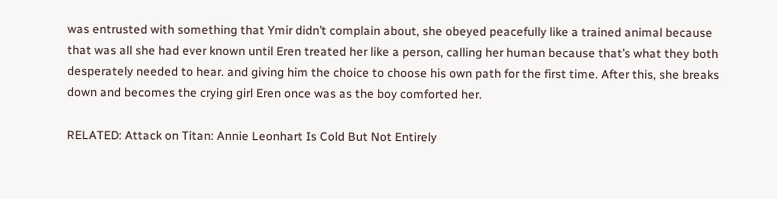was entrusted with something that Ymir didn’t complain about, she obeyed peacefully like a trained animal because that was all she had ever known until Eren treated her like a person, calling her human because that’s what they both desperately needed to hear. and giving him the choice to choose his own path for the first time. After this, she breaks down and becomes the crying girl Eren once was as the boy comforted her.

RELATED: Attack on Titan: Annie Leonhart Is Cold But Not Entirely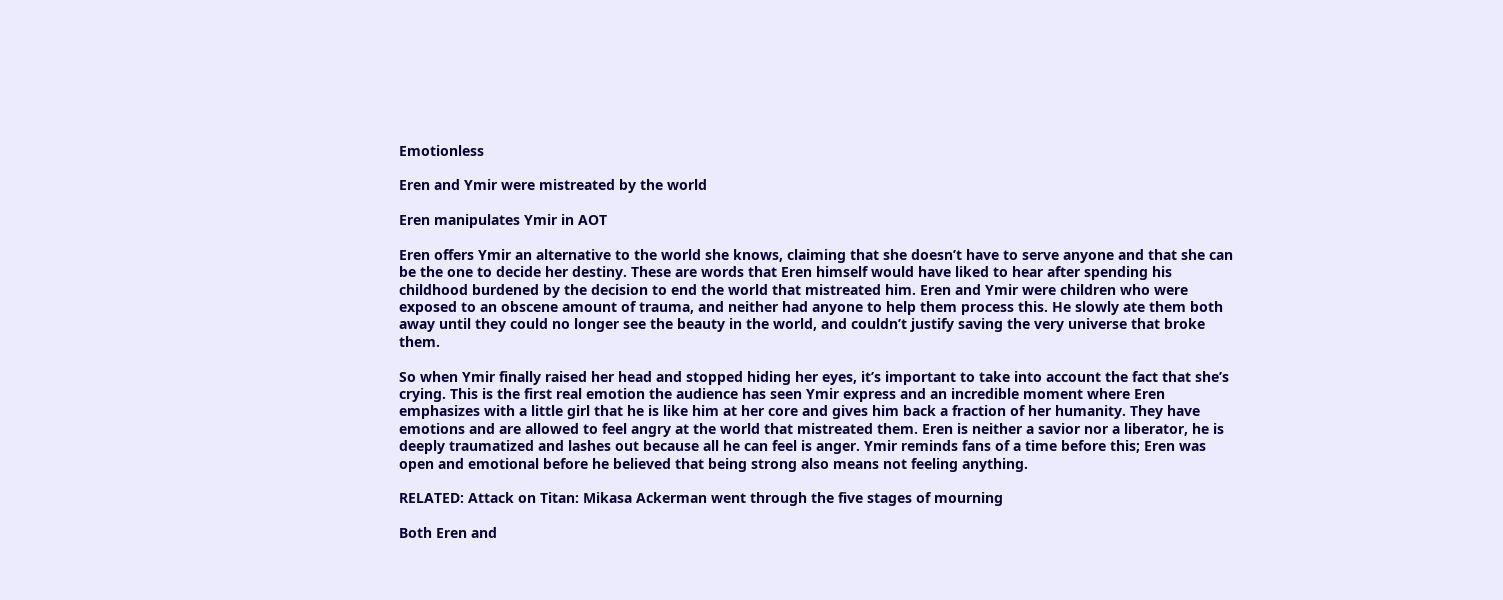Emotionless

Eren and Ymir were mistreated by the world

Eren manipulates Ymir in AOT

Eren offers Ymir an alternative to the world she knows, claiming that she doesn’t have to serve anyone and that she can be the one to decide her destiny. These are words that Eren himself would have liked to hear after spending his childhood burdened by the decision to end the world that mistreated him. Eren and Ymir were children who were exposed to an obscene amount of trauma, and neither had anyone to help them process this. He slowly ate them both away until they could no longer see the beauty in the world, and couldn’t justify saving the very universe that broke them.

So when Ymir finally raised her head and stopped hiding her eyes, it’s important to take into account the fact that she’s crying. This is the first real emotion the audience has seen Ymir express and an incredible moment where Eren emphasizes with a little girl that he is like him at her core and gives him back a fraction of her humanity. They have emotions and are allowed to feel angry at the world that mistreated them. Eren is neither a savior nor a liberator, he is deeply traumatized and lashes out because all he can feel is anger. Ymir reminds fans of a time before this; Eren was open and emotional before he believed that being strong also means not feeling anything.

RELATED: Attack on Titan: Mikasa Ackerman went through the five stages of mourning

Both Eren and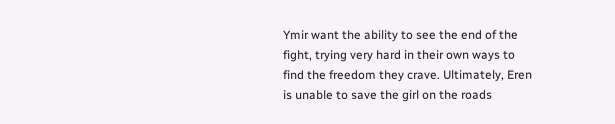Ymir want the ability to see the end of the fight, trying very hard in their own ways to find the freedom they crave. Ultimately, Eren is unable to save the girl on the roads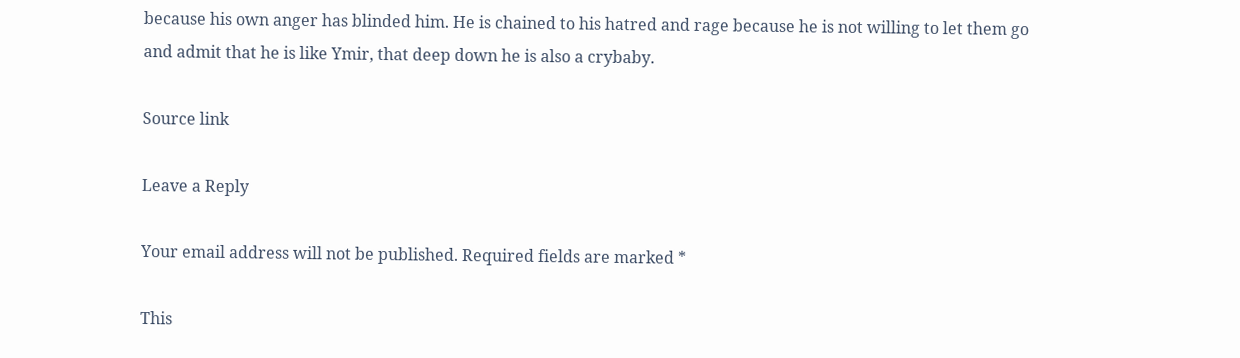because his own anger has blinded him. He is chained to his hatred and rage because he is not willing to let them go and admit that he is like Ymir, that deep down he is also a crybaby.

Source link

Leave a Reply

Your email address will not be published. Required fields are marked *

This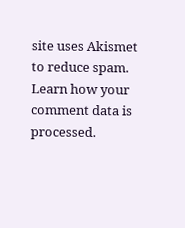site uses Akismet to reduce spam. Learn how your comment data is processed.